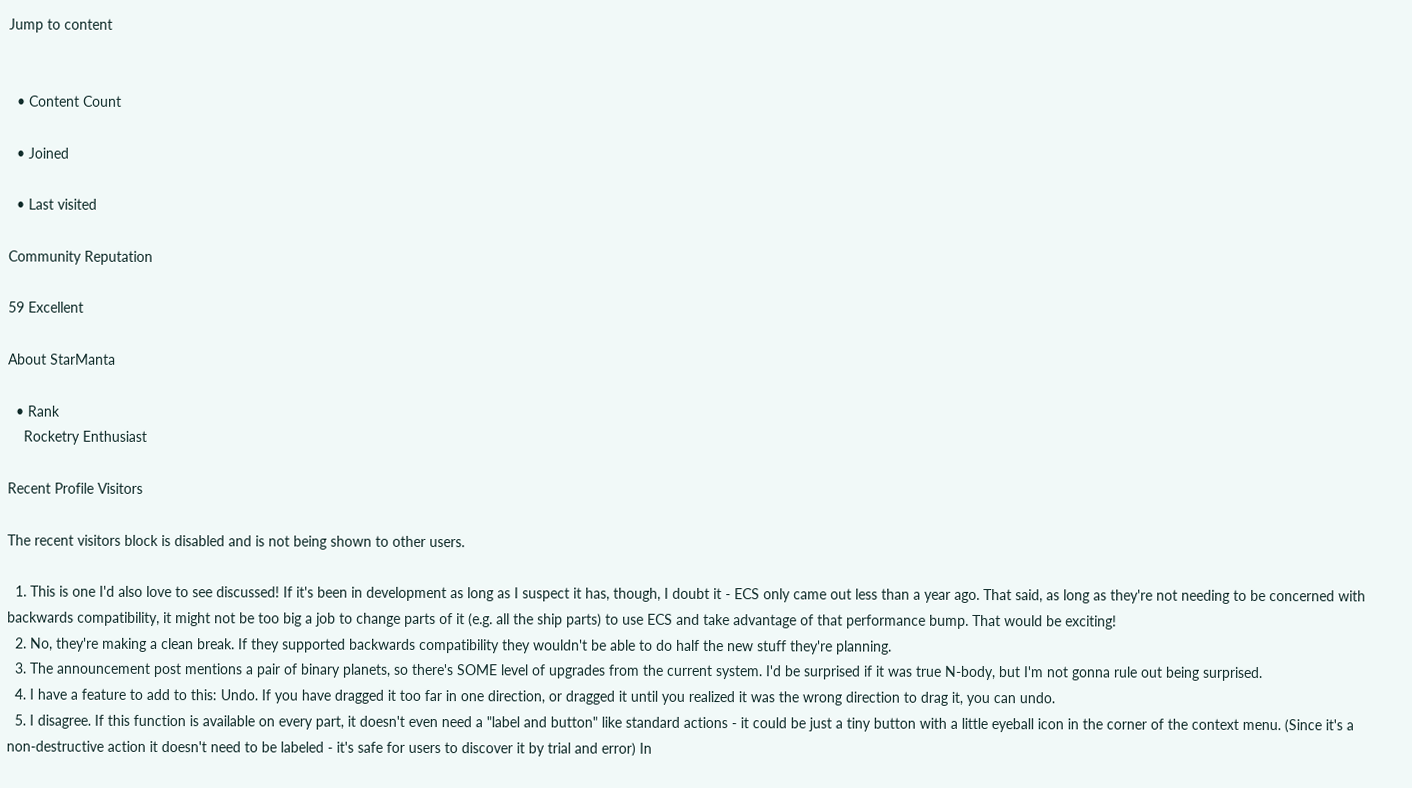Jump to content


  • Content Count

  • Joined

  • Last visited

Community Reputation

59 Excellent

About StarManta

  • Rank
    Rocketry Enthusiast

Recent Profile Visitors

The recent visitors block is disabled and is not being shown to other users.

  1. This is one I'd also love to see discussed! If it's been in development as long as I suspect it has, though, I doubt it - ECS only came out less than a year ago. That said, as long as they're not needing to be concerned with backwards compatibility, it might not be too big a job to change parts of it (e.g. all the ship parts) to use ECS and take advantage of that performance bump. That would be exciting!
  2. No, they're making a clean break. If they supported backwards compatibility they wouldn't be able to do half the new stuff they're planning.
  3. The announcement post mentions a pair of binary planets, so there's SOME level of upgrades from the current system. I'd be surprised if it was true N-body, but I'm not gonna rule out being surprised.
  4. I have a feature to add to this: Undo. If you have dragged it too far in one direction, or dragged it until you realized it was the wrong direction to drag it, you can undo.
  5. I disagree. If this function is available on every part, it doesn't even need a "label and button" like standard actions - it could be just a tiny button with a little eyeball icon in the corner of the context menu. (Since it's a non-destructive action it doesn't need to be labeled - it's safe for users to discover it by trial and error) In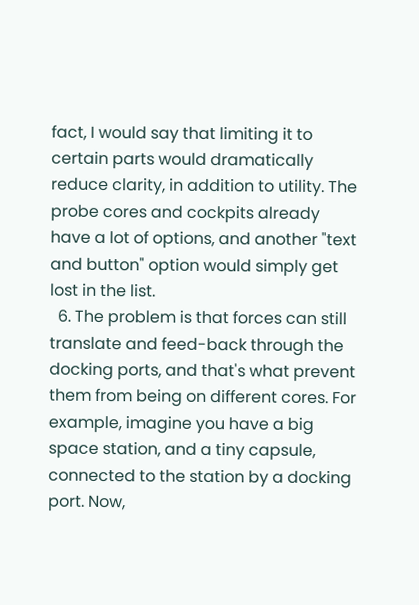fact, I would say that limiting it to certain parts would dramatically reduce clarity, in addition to utility. The probe cores and cockpits already have a lot of options, and another "text and button" option would simply get lost in the list.
  6. The problem is that forces can still translate and feed-back through the docking ports, and that's what prevent them from being on different cores. For example, imagine you have a big space station, and a tiny capsule, connected to the station by a docking port. Now,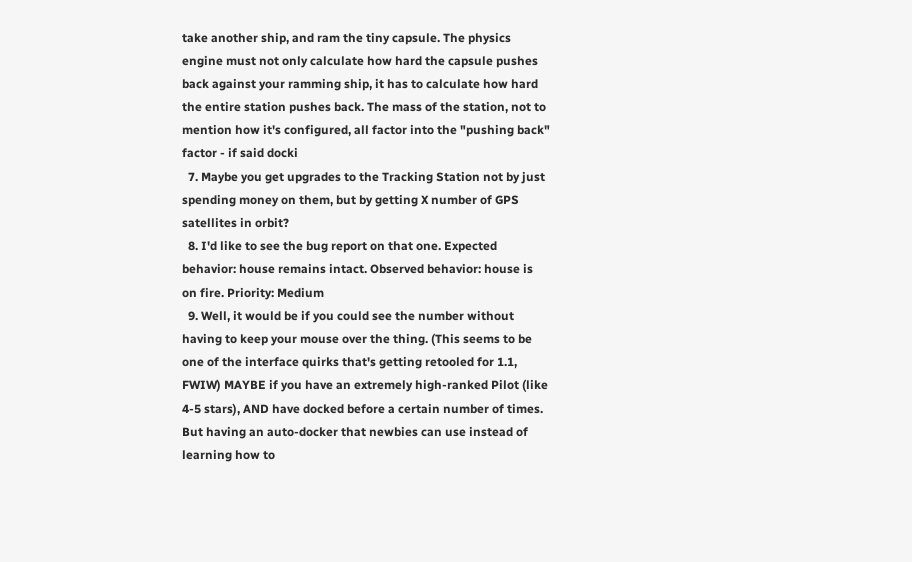take another ship, and ram the tiny capsule. The physics engine must not only calculate how hard the capsule pushes back against your ramming ship, it has to calculate how hard the entire station pushes back. The mass of the station, not to mention how it's configured, all factor into the "pushing back" factor - if said docki
  7. Maybe you get upgrades to the Tracking Station not by just spending money on them, but by getting X number of GPS satellites in orbit?
  8. I'd like to see the bug report on that one. Expected behavior: house remains intact. Observed behavior: house is on fire. Priority: Medium
  9. Well, it would be if you could see the number without having to keep your mouse over the thing. (This seems to be one of the interface quirks that's getting retooled for 1.1, FWIW) MAYBE if you have an extremely high-ranked Pilot (like 4-5 stars), AND have docked before a certain number of times. But having an auto-docker that newbies can use instead of learning how to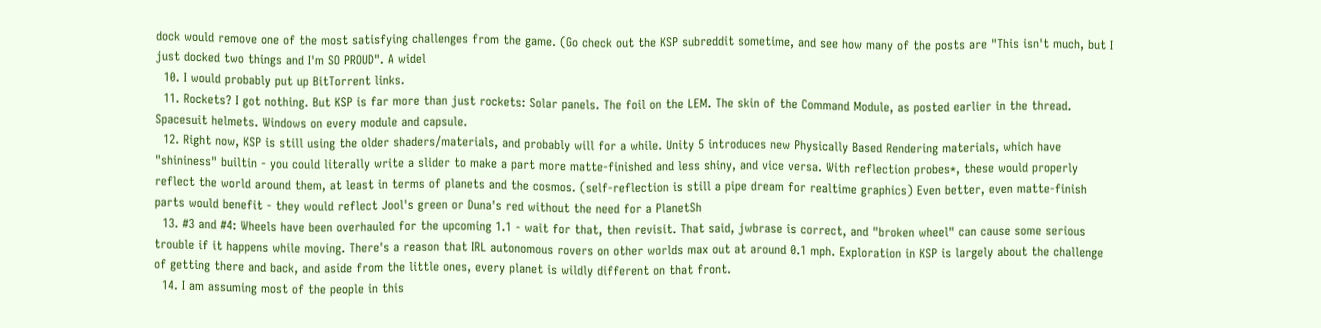dock would remove one of the most satisfying challenges from the game. (Go check out the KSP subreddit sometime, and see how many of the posts are "This isn't much, but I just docked two things and I'm SO PROUD". A widel
  10. I would probably put up BitTorrent links.
  11. Rockets? I got nothing. But KSP is far more than just rockets: Solar panels. The foil on the LEM. The skin of the Command Module, as posted earlier in the thread. Spacesuit helmets. Windows on every module and capsule.
  12. Right now, KSP is still using the older shaders/materials, and probably will for a while. Unity 5 introduces new Physically Based Rendering materials, which have "shininess" builtin - you could literally write a slider to make a part more matte-finished and less shiny, and vice versa. With reflection probes*, these would properly reflect the world around them, at least in terms of planets and the cosmos. (self-reflection is still a pipe dream for realtime graphics) Even better, even matte-finish parts would benefit - they would reflect Jool's green or Duna's red without the need for a PlanetSh
  13. #3 and #4: Wheels have been overhauled for the upcoming 1.1 - wait for that, then revisit. That said, jwbrase is correct, and "broken wheel" can cause some serious trouble if it happens while moving. There's a reason that IRL autonomous rovers on other worlds max out at around 0.1 mph. Exploration in KSP is largely about the challenge of getting there and back, and aside from the little ones, every planet is wildly different on that front.
  14. I am assuming most of the people in this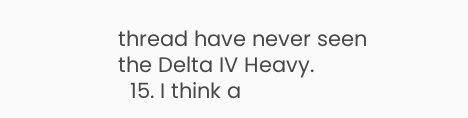thread have never seen the Delta IV Heavy.
  15. I think a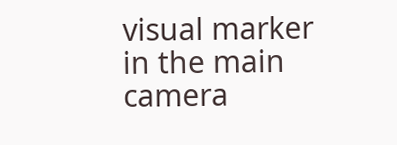visual marker in the main camera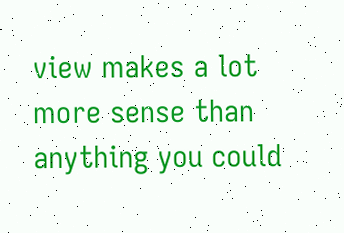view makes a lot more sense than anything you could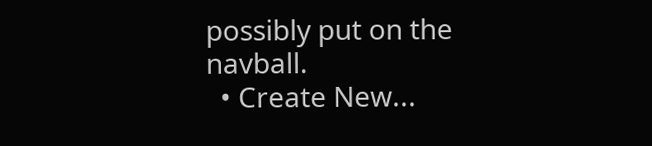possibly put on the navball.
  • Create New...